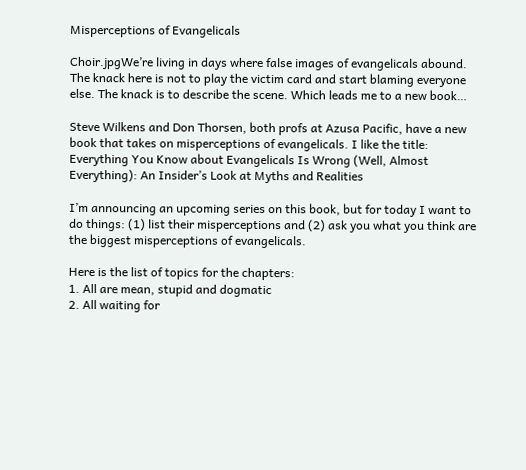Misperceptions of Evangelicals

Choir.jpgWe’re living in days where false images of evangelicals abound. The knack here is not to play the victim card and start blaming everyone else. The knack is to describe the scene. Which leads me to a new book…

Steve Wilkens and Don Thorsen, both profs at Azusa Pacific, have a new book that takes on misperceptions of evangelicals. I like the title: Everything You Know about Evangelicals Is Wrong (Well, Almost Everything): An Insider’s Look at Myths and Realities

I’m announcing an upcoming series on this book, but for today I want to do things: (1) list their misperceptions and (2) ask you what you think are the biggest misperceptions of evangelicals.

Here is the list of topics for the chapters:
1. All are mean, stupid and dogmatic
2. All waiting for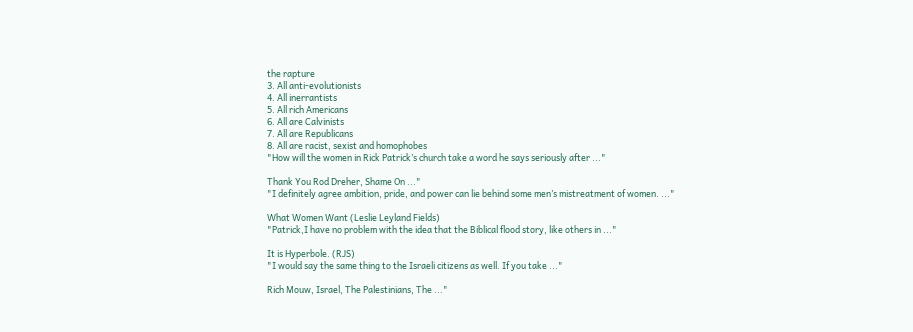the rapture
3. All anti-evolutionists
4. All inerrantists
5. All rich Americans
6. All are Calvinists
7. All are Republicans
8. All are racist, sexist and homophobes
"How will the women in Rick Patrick’s church take a word he says seriously after ..."

Thank You Rod Dreher, Shame On ..."
"I definitely agree ambition, pride, and power can lie behind some men’s mistreatment of women. ..."

What Women Want (Leslie Leyland Fields)
"Patrick,I have no problem with the idea that the Biblical flood story, like others in ..."

It is Hyperbole. (RJS)
"I would say the same thing to the Israeli citizens as well. If you take ..."

Rich Mouw, Israel, The Palestinians, The ..."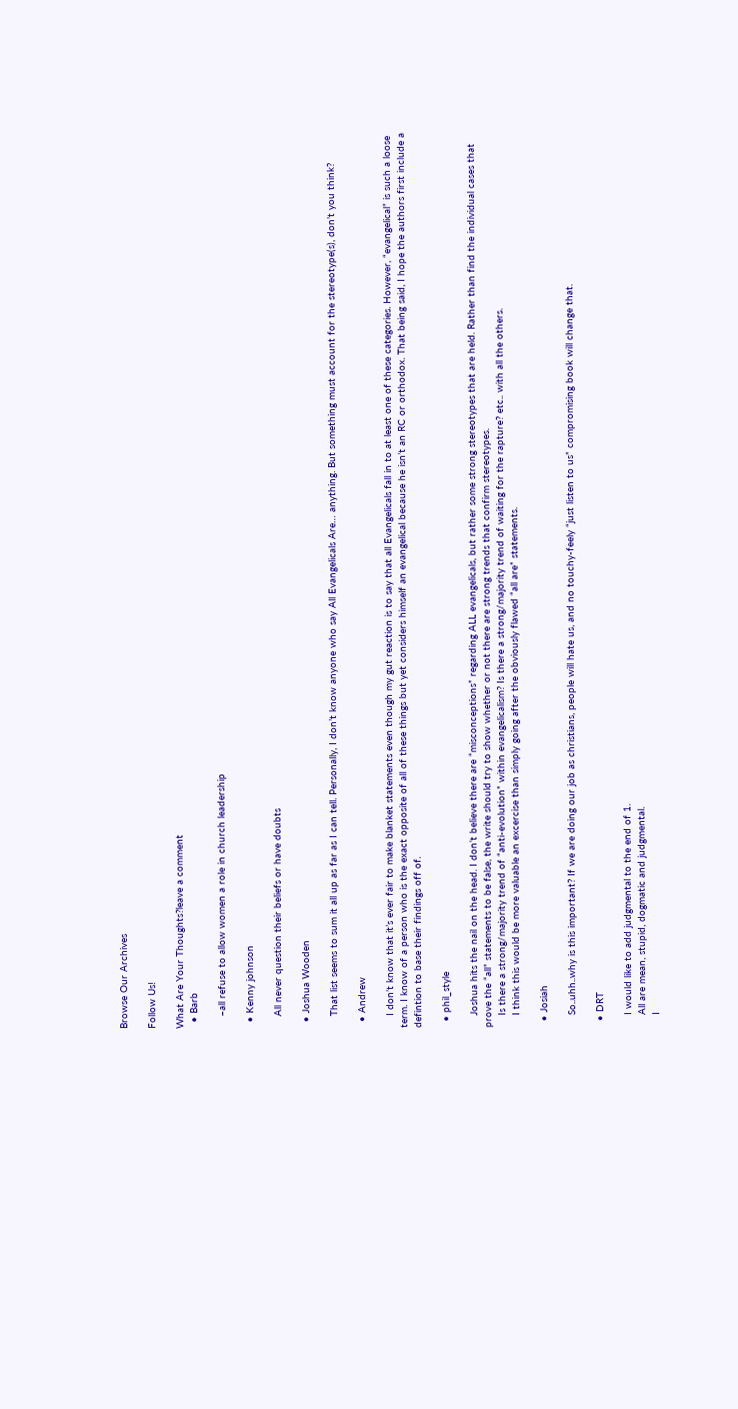Browse Our Archives

Follow Us!

What Are Your Thoughts?leave a comment
  • Barb

    –all refuse to allow women a role in church leadership

  • Kenny johnson

    All never question their beliefs or have doubts

  • Joshua Wooden

    That list seems to sum it all up as far as I can tell. Personally, I don’t know anyone who say All Evangelicals Are… anything. But something must account for the stereotype(s), don’t you think?

  • Andrew

    I don’t know that it’s ever fair to make blanket statements even though my gut reaction is to say that all Evangelicals fall in to at least one of these categories. However, “evangelical” is such a loose term. I know of a person who is the exact opposite of all of these things but yet considers himself an evangelical because he isn’t an RC or orthodox. That being said, I hope the authors first include a defintion to base their findings off of.

  • phil_style

    Joshua hits the nail on the head. I don’t believe there are “misconceptions” regarding ALL evangelicals, but rather some strong stereotypes that are held. Rather than find the individual cases that prove the “all” statements to be false, the write should try to show whether or not there are strong trends that confirm stereotypes.
    Is there a strong/majority trend of “anti-evolution” within evangelicalism? Is there a strong/majority trend of waiting for the rapture? etc.. with all the others.
    I think this would be more valuable an excercise than simply going after the obviously flawed “all are” statements.

  • Josiah

    So..uhh..why is this important? If we are doing our job as christians, people will hate us, and no touchy-feely “just listen to us” compromising book will change that.

  • DRT

    I would like to add judgmental to the end of 1.
    All are mean, stupid, dogmatic and judgmental.
    I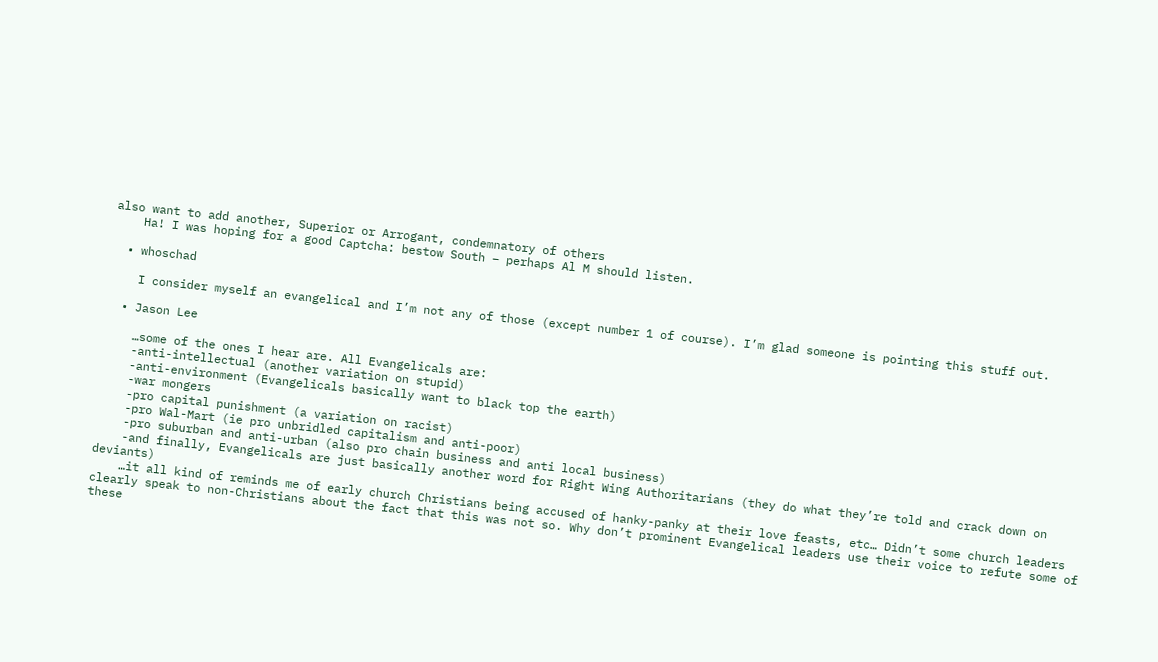also want to add another, Superior or Arrogant, condemnatory of others
    Ha! I was hoping for a good Captcha: bestow South – perhaps Al M should listen.

  • whoschad

    I consider myself an evangelical and I’m not any of those (except number 1 of course). I’m glad someone is pointing this stuff out.

  • Jason Lee

    …some of the ones I hear are. All Evangelicals are:
    -anti-intellectual (another variation on stupid)
    -anti-environment (Evangelicals basically want to black top the earth)
    -war mongers
    -pro capital punishment (a variation on racist)
    -pro Wal-Mart (ie pro unbridled capitalism and anti-poor)
    -pro suburban and anti-urban (also pro chain business and anti local business)
    -and finally, Evangelicals are just basically another word for Right Wing Authoritarians (they do what they’re told and crack down on deviants)
    …it all kind of reminds me of early church Christians being accused of hanky-panky at their love feasts, etc… Didn’t some church leaders clearly speak to non-Christians about the fact that this was not so. Why don’t prominent Evangelical leaders use their voice to refute some of these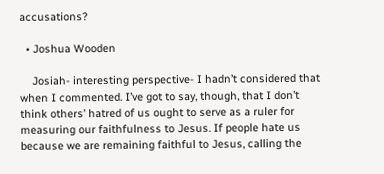accusations?

  • Joshua Wooden

    Josiah- interesting perspective- I hadn’t considered that when I commented. I’ve got to say, though, that I don’t think others’ hatred of us ought to serve as a ruler for measuring our faithfulness to Jesus. If people hate us because we are remaining faithful to Jesus, calling the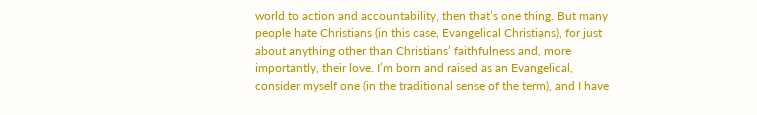world to action and accountability, then that’s one thing. But many people hate Christians (in this case, Evangelical Christians), for just about anything other than Christians’ faithfulness and, more importantly, their love. I’m born and raised as an Evangelical, consider myself one (in the traditional sense of the term), and I have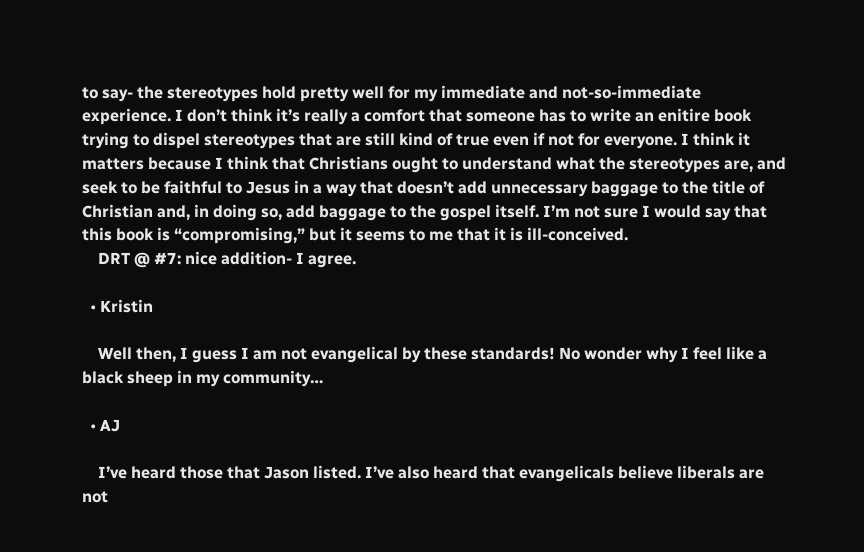to say- the stereotypes hold pretty well for my immediate and not-so-immediate experience. I don’t think it’s really a comfort that someone has to write an enitire book trying to dispel stereotypes that are still kind of true even if not for everyone. I think it matters because I think that Christians ought to understand what the stereotypes are, and seek to be faithful to Jesus in a way that doesn’t add unnecessary baggage to the title of Christian and, in doing so, add baggage to the gospel itself. I’m not sure I would say that this book is “compromising,” but it seems to me that it is ill-conceived.
    DRT @ #7: nice addition- I agree.

  • Kristin

    Well then, I guess I am not evangelical by these standards! No wonder why I feel like a black sheep in my community…

  • AJ

    I’ve heard those that Jason listed. I’ve also heard that evangelicals believe liberals are not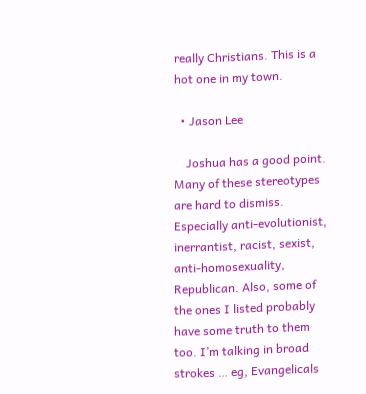really Christians. This is a hot one in my town.

  • Jason Lee

    Joshua has a good point. Many of these stereotypes are hard to dismiss. Especially anti-evolutionist, inerrantist, racist, sexist, anti-homosexuality, Republican. Also, some of the ones I listed probably have some truth to them too. I’m talking in broad strokes … eg, Evangelicals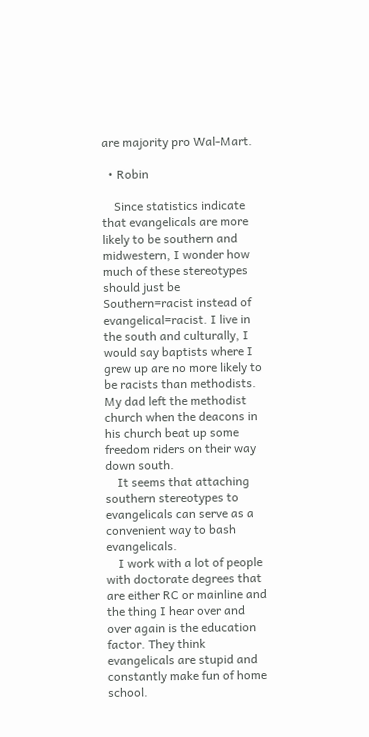are majority pro Wal-Mart.

  • Robin

    Since statistics indicate that evangelicals are more likely to be southern and midwestern, I wonder how much of these stereotypes should just be Southern=racist instead of evangelical=racist. I live in the south and culturally, I would say baptists where I grew up are no more likely to be racists than methodists. My dad left the methodist church when the deacons in his church beat up some freedom riders on their way down south.
    It seems that attaching southern stereotypes to evangelicals can serve as a convenient way to bash evangelicals.
    I work with a lot of people with doctorate degrees that are either RC or mainline and the thing I hear over and over again is the education factor. They think evangelicals are stupid and constantly make fun of home school.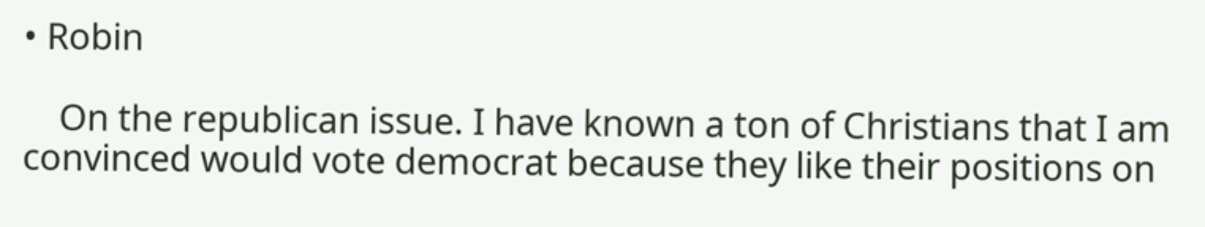• Robin

    On the republican issue. I have known a ton of Christians that I am convinced would vote democrat because they like their positions on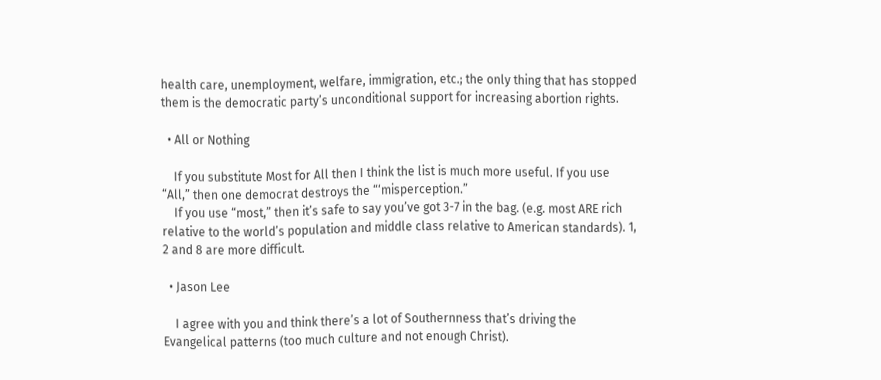health care, unemployment, welfare, immigration, etc.; the only thing that has stopped them is the democratic party’s unconditional support for increasing abortion rights.

  • All or Nothing

    If you substitute Most for All then I think the list is much more useful. If you use “All,” then one democrat destroys the “‘misperception.”
    If you use “most,” then it’s safe to say you’ve got 3-7 in the bag. (e.g. most ARE rich relative to the world’s population and middle class relative to American standards). 1, 2 and 8 are more difficult.

  • Jason Lee

    I agree with you and think there’s a lot of Southernness that’s driving the Evangelical patterns (too much culture and not enough Christ).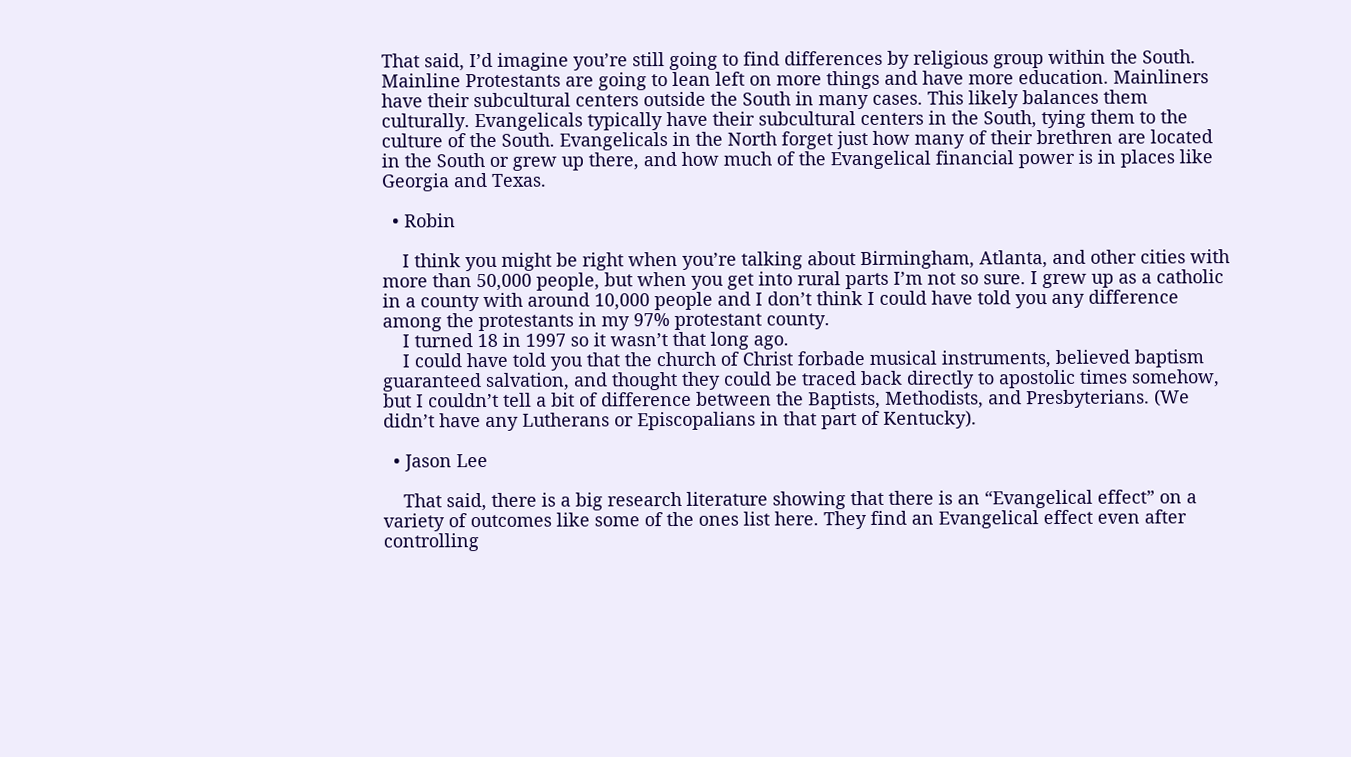That said, I’d imagine you’re still going to find differences by religious group within the South. Mainline Protestants are going to lean left on more things and have more education. Mainliners have their subcultural centers outside the South in many cases. This likely balances them culturally. Evangelicals typically have their subcultural centers in the South, tying them to the culture of the South. Evangelicals in the North forget just how many of their brethren are located in the South or grew up there, and how much of the Evangelical financial power is in places like Georgia and Texas.

  • Robin

    I think you might be right when you’re talking about Birmingham, Atlanta, and other cities with more than 50,000 people, but when you get into rural parts I’m not so sure. I grew up as a catholic in a county with around 10,000 people and I don’t think I could have told you any difference among the protestants in my 97% protestant county.
    I turned 18 in 1997 so it wasn’t that long ago.
    I could have told you that the church of Christ forbade musical instruments, believed baptism guaranteed salvation, and thought they could be traced back directly to apostolic times somehow, but I couldn’t tell a bit of difference between the Baptists, Methodists, and Presbyterians. (We didn’t have any Lutherans or Episcopalians in that part of Kentucky).

  • Jason Lee

    That said, there is a big research literature showing that there is an “Evangelical effect” on a variety of outcomes like some of the ones list here. They find an Evangelical effect even after controlling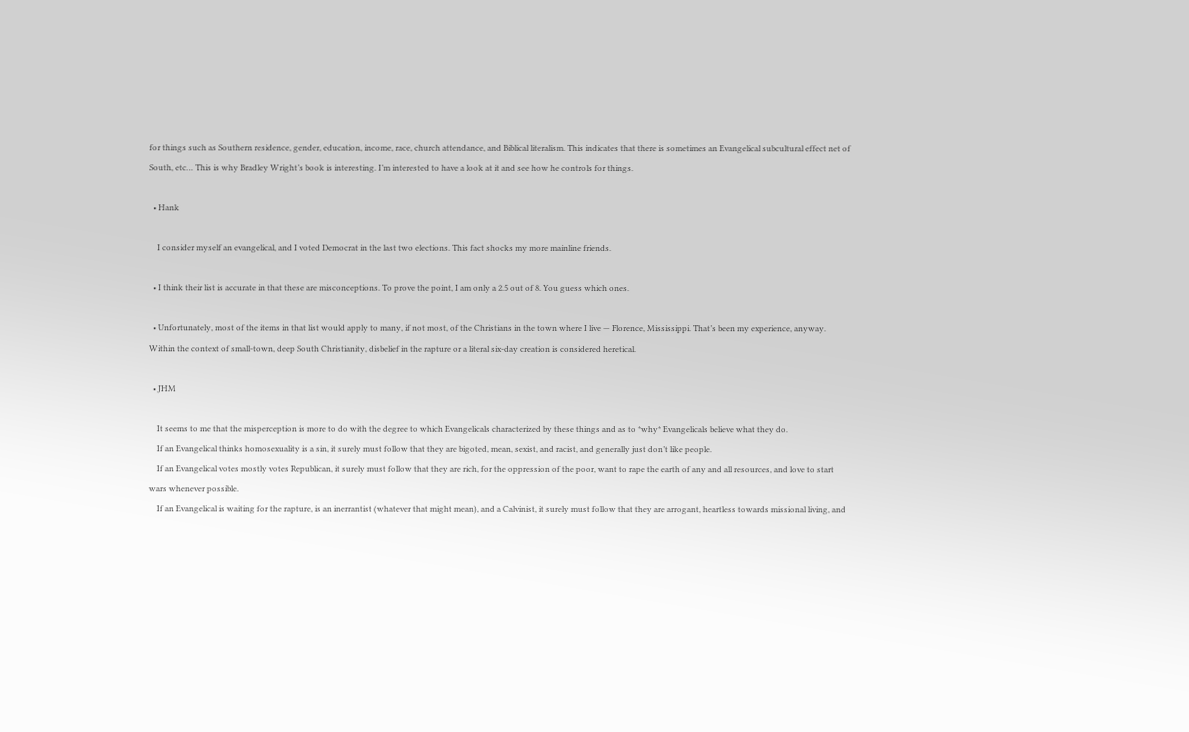for things such as Southern residence, gender, education, income, race, church attendance, and Biblical literalism. This indicates that there is sometimes an Evangelical subcultural effect net of South, etc… This is why Bradley Wright’s book is interesting. I’m interested to have a look at it and see how he controls for things.

  • Hank

    I consider myself an evangelical, and I voted Democrat in the last two elections. This fact shocks my more mainline friends.

  • I think their list is accurate in that these are misconceptions. To prove the point, I am only a 2.5 out of 8. You guess which ones.

  • Unfortunately, most of the items in that list would apply to many, if not most, of the Christians in the town where I live — Florence, Mississippi. That’s been my experience, anyway. Within the context of small-town, deep South Christianity, disbelief in the rapture or a literal six-day creation is considered heretical.

  • JHM

    It seems to me that the misperception is more to do with the degree to which Evangelicals characterized by these things and as to *why* Evangelicals believe what they do.
    If an Evangelical thinks homosexuality is a sin, it surely must follow that they are bigoted, mean, sexist, and racist, and generally just don’t like people.
    If an Evangelical votes mostly votes Republican, it surely must follow that they are rich, for the oppression of the poor, want to rape the earth of any and all resources, and love to start wars whenever possible.
    If an Evangelical is waiting for the rapture, is an inerrantist (whatever that might mean), and a Calvinist, it surely must follow that they are arrogant, heartless towards missional living, and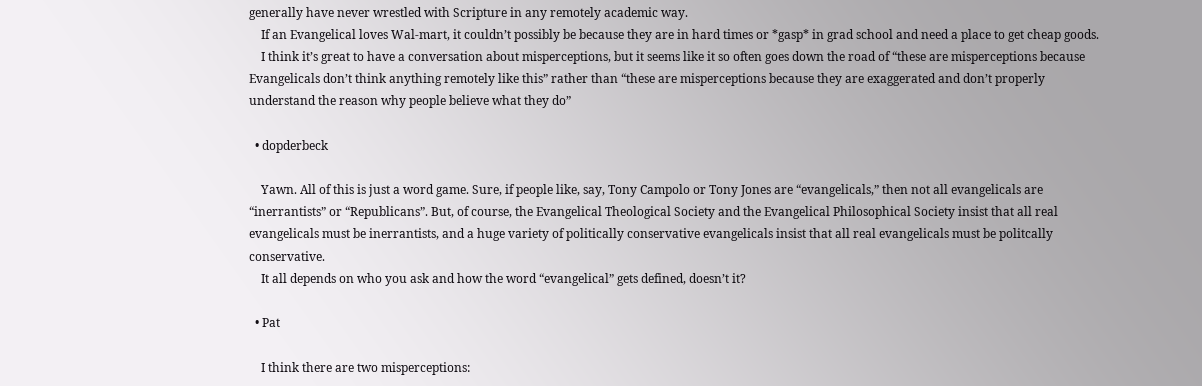generally have never wrestled with Scripture in any remotely academic way.
    If an Evangelical loves Wal-mart, it couldn’t possibly be because they are in hard times or *gasp* in grad school and need a place to get cheap goods.
    I think it’s great to have a conversation about misperceptions, but it seems like it so often goes down the road of “these are misperceptions because Evangelicals don’t think anything remotely like this” rather than “these are misperceptions because they are exaggerated and don’t properly understand the reason why people believe what they do”

  • dopderbeck

    Yawn. All of this is just a word game. Sure, if people like, say, Tony Campolo or Tony Jones are “evangelicals,” then not all evangelicals are “inerrantists” or “Republicans”. But, of course, the Evangelical Theological Society and the Evangelical Philosophical Society insist that all real evangelicals must be inerrantists, and a huge variety of politically conservative evangelicals insist that all real evangelicals must be politcally conservative.
    It all depends on who you ask and how the word “evangelical” gets defined, doesn’t it?

  • Pat

    I think there are two misperceptions: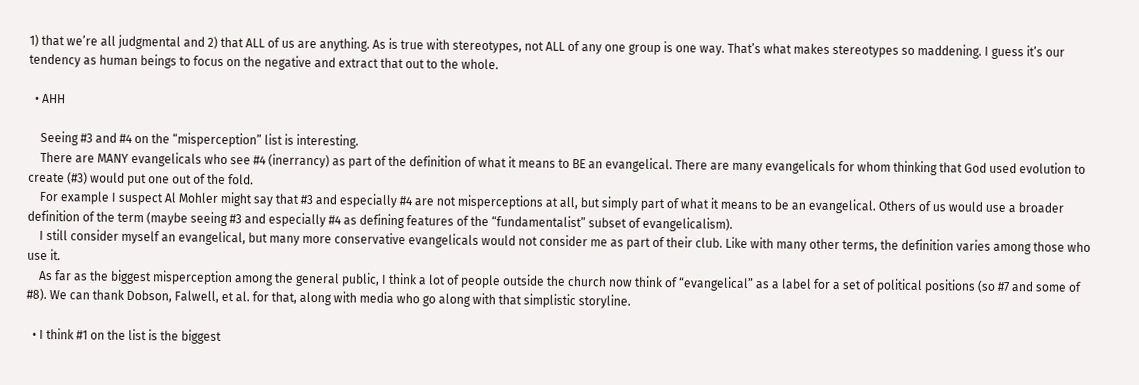1) that we’re all judgmental and 2) that ALL of us are anything. As is true with stereotypes, not ALL of any one group is one way. That’s what makes stereotypes so maddening. I guess it’s our tendency as human beings to focus on the negative and extract that out to the whole.

  • AHH

    Seeing #3 and #4 on the “misperception” list is interesting.
    There are MANY evangelicals who see #4 (inerrancy) as part of the definition of what it means to BE an evangelical. There are many evangelicals for whom thinking that God used evolution to create (#3) would put one out of the fold.
    For example I suspect Al Mohler might say that #3 and especially #4 are not misperceptions at all, but simply part of what it means to be an evangelical. Others of us would use a broader definition of the term (maybe seeing #3 and especially #4 as defining features of the “fundamentalist” subset of evangelicalism).
    I still consider myself an evangelical, but many more conservative evangelicals would not consider me as part of their club. Like with many other terms, the definition varies among those who use it.
    As far as the biggest misperception among the general public, I think a lot of people outside the church now think of “evangelical” as a label for a set of political positions (so #7 and some of #8). We can thank Dobson, Falwell, et al. for that, along with media who go along with that simplistic storyline.

  • I think #1 on the list is the biggest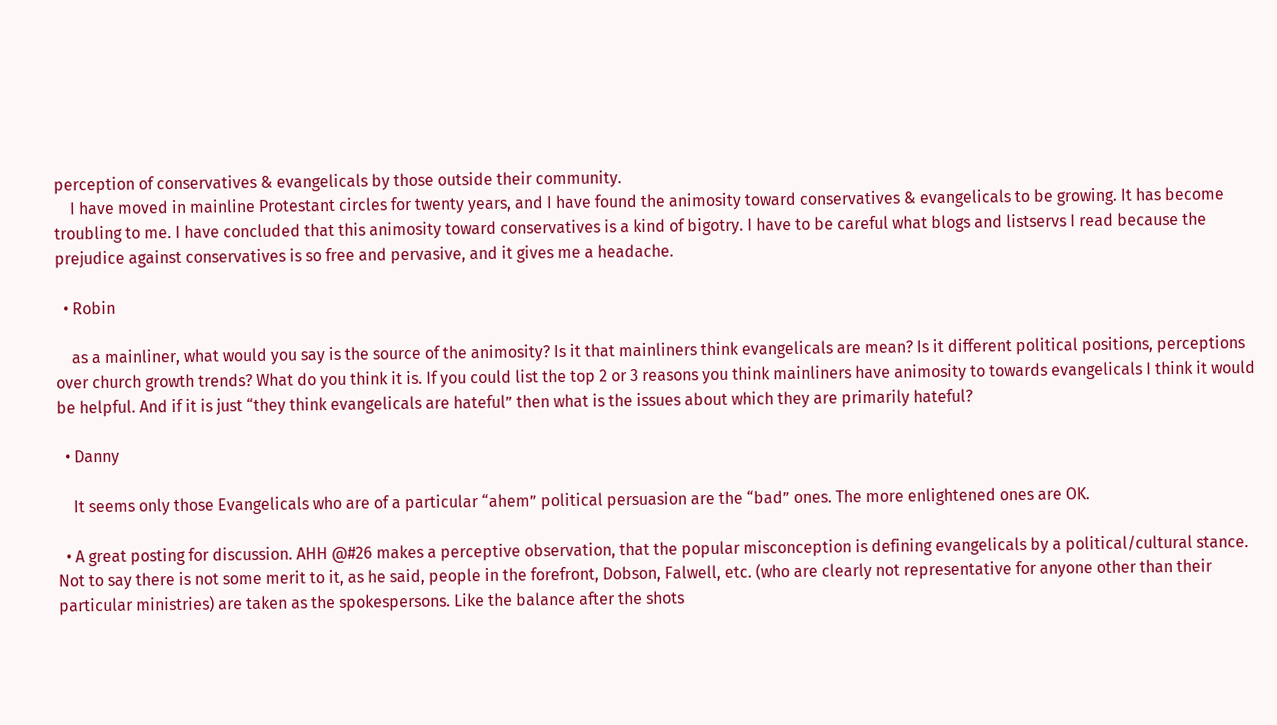perception of conservatives & evangelicals by those outside their community.
    I have moved in mainline Protestant circles for twenty years, and I have found the animosity toward conservatives & evangelicals to be growing. It has become troubling to me. I have concluded that this animosity toward conservatives is a kind of bigotry. I have to be careful what blogs and listservs I read because the prejudice against conservatives is so free and pervasive, and it gives me a headache.

  • Robin

    as a mainliner, what would you say is the source of the animosity? Is it that mainliners think evangelicals are mean? Is it different political positions, perceptions over church growth trends? What do you think it is. If you could list the top 2 or 3 reasons you think mainliners have animosity to towards evangelicals I think it would be helpful. And if it is just “they think evangelicals are hateful” then what is the issues about which they are primarily hateful?

  • Danny

    It seems only those Evangelicals who are of a particular “ahem” political persuasion are the “bad” ones. The more enlightened ones are OK.

  • A great posting for discussion. AHH @#26 makes a perceptive observation, that the popular misconception is defining evangelicals by a political/cultural stance. Not to say there is not some merit to it, as he said, people in the forefront, Dobson, Falwell, etc. (who are clearly not representative for anyone other than their particular ministries) are taken as the spokespersons. Like the balance after the shots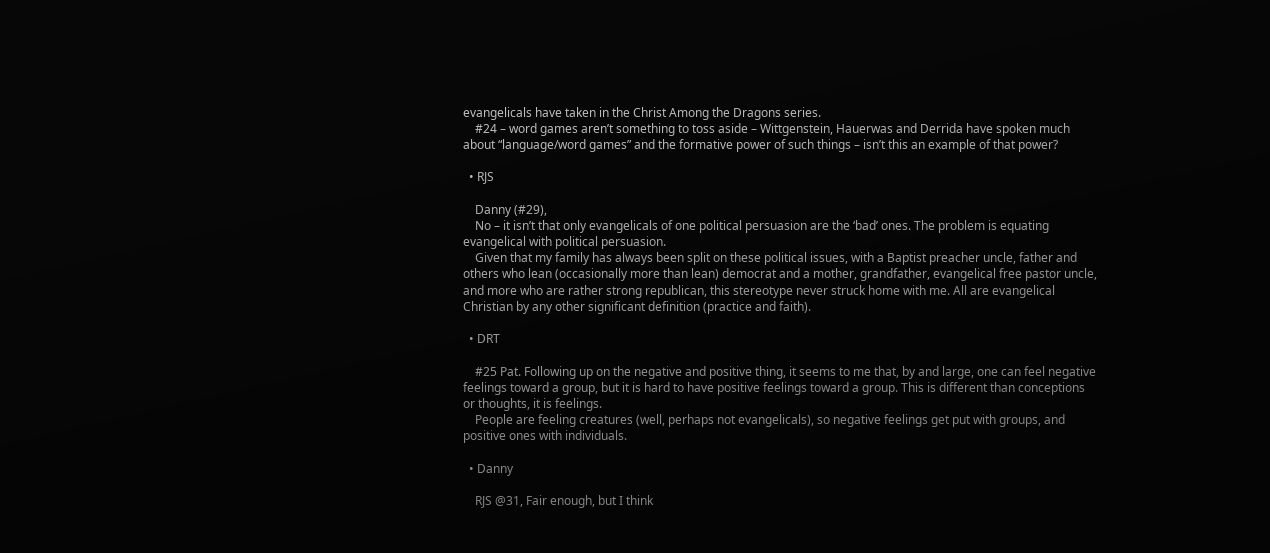evangelicals have taken in the Christ Among the Dragons series.
    #24 – word games aren’t something to toss aside – Wittgenstein, Hauerwas and Derrida have spoken much about “language/word games” and the formative power of such things – isn’t this an example of that power?

  • RJS

    Danny (#29),
    No – it isn’t that only evangelicals of one political persuasion are the ‘bad’ ones. The problem is equating evangelical with political persuasion.
    Given that my family has always been split on these political issues, with a Baptist preacher uncle, father and others who lean (occasionally more than lean) democrat and a mother, grandfather, evangelical free pastor uncle, and more who are rather strong republican, this stereotype never struck home with me. All are evangelical Christian by any other significant definition (practice and faith).

  • DRT

    #25 Pat. Following up on the negative and positive thing, it seems to me that, by and large, one can feel negative feelings toward a group, but it is hard to have positive feelings toward a group. This is different than conceptions or thoughts, it is feelings.
    People are feeling creatures (well, perhaps not evangelicals), so negative feelings get put with groups, and positive ones with individuals.

  • Danny

    RJS @31, Fair enough, but I think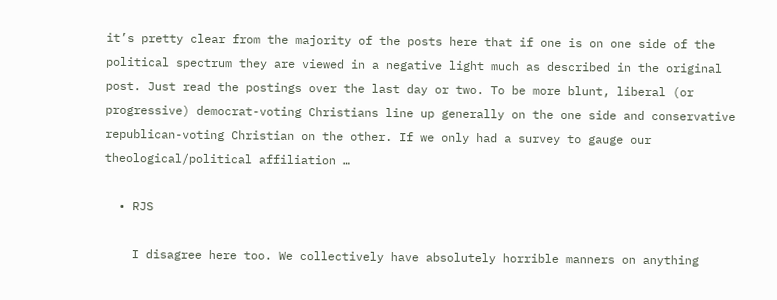it’s pretty clear from the majority of the posts here that if one is on one side of the political spectrum they are viewed in a negative light much as described in the original post. Just read the postings over the last day or two. To be more blunt, liberal (or progressive) democrat-voting Christians line up generally on the one side and conservative republican-voting Christian on the other. If we only had a survey to gauge our theological/political affiliation …

  • RJS

    I disagree here too. We collectively have absolutely horrible manners on anything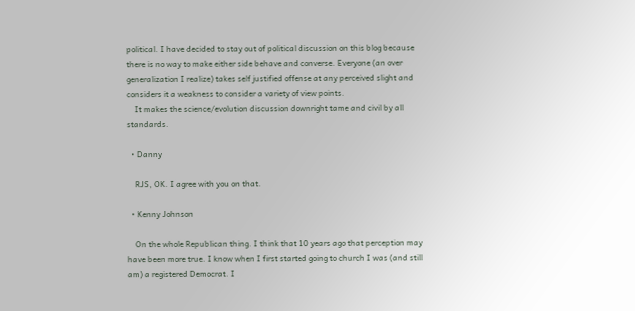political. I have decided to stay out of political discussion on this blog because there is no way to make either side behave and converse. Everyone (an over generalization I realize) takes self justified offense at any perceived slight and considers it a weakness to consider a variety of view points.
    It makes the science/evolution discussion downright tame and civil by all standards.

  • Danny

    RJS, OK. I agree with you on that.

  • Kenny Johnson

    On the whole Republican thing. I think that 10 years ago that perception may have been more true. I know when I first started going to church I was (and still am) a registered Democrat. I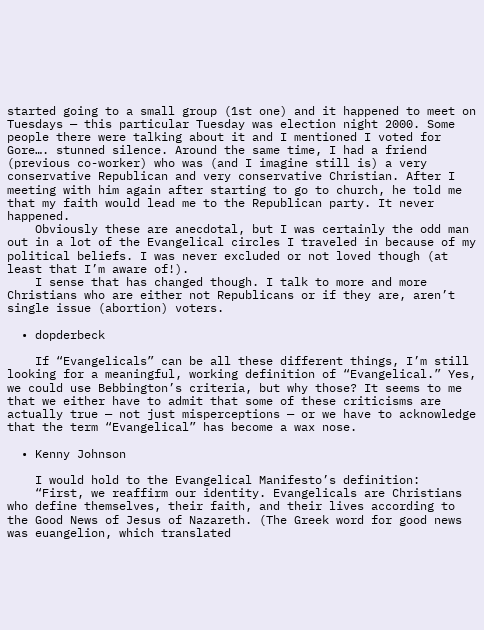started going to a small group (1st one) and it happened to meet on Tuesdays — this particular Tuesday was election night 2000. Some people there were talking about it and I mentioned I voted for Gore…. stunned silence. Around the same time, I had a friend (previous co-worker) who was (and I imagine still is) a very conservative Republican and very conservative Christian. After I meeting with him again after starting to go to church, he told me that my faith would lead me to the Republican party. It never happened.
    Obviously these are anecdotal, but I was certainly the odd man out in a lot of the Evangelical circles I traveled in because of my political beliefs. I was never excluded or not loved though (at least that I’m aware of!).
    I sense that has changed though. I talk to more and more Christians who are either not Republicans or if they are, aren’t single issue (abortion) voters.

  • dopderbeck

    If “Evangelicals” can be all these different things, I’m still looking for a meaningful, working definition of “Evangelical.” Yes, we could use Bebbington’s criteria, but why those? It seems to me that we either have to admit that some of these criticisms are actually true — not just misperceptions — or we have to acknowledge that the term “Evangelical” has become a wax nose.

  • Kenny Johnson

    I would hold to the Evangelical Manifesto’s definition:
    “First, we reaffirm our identity. Evangelicals are Christians who define themselves, their faith, and their lives according to the Good News of Jesus of Nazareth. (The Greek word for good news was euangelion, which translated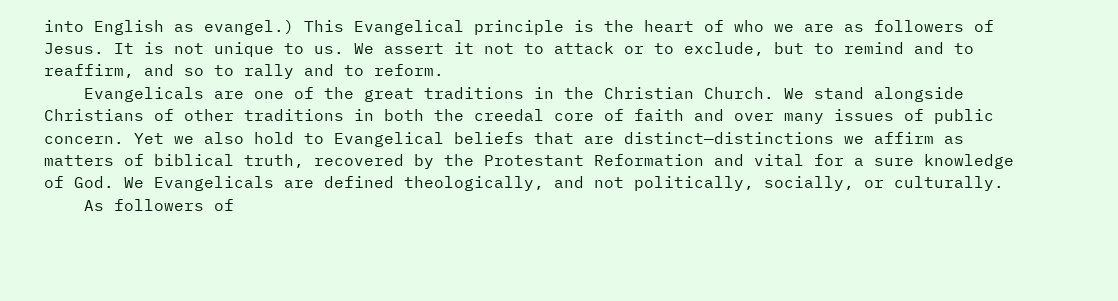into English as evangel.) This Evangelical principle is the heart of who we are as followers of Jesus. It is not unique to us. We assert it not to attack or to exclude, but to remind and to reaffirm, and so to rally and to reform.
    Evangelicals are one of the great traditions in the Christian Church. We stand alongside Christians of other traditions in both the creedal core of faith and over many issues of public concern. Yet we also hold to Evangelical beliefs that are distinct—distinctions we affirm as matters of biblical truth, recovered by the Protestant Reformation and vital for a sure knowledge of God. We Evangelicals are defined theologically, and not politically, socially, or culturally.
    As followers of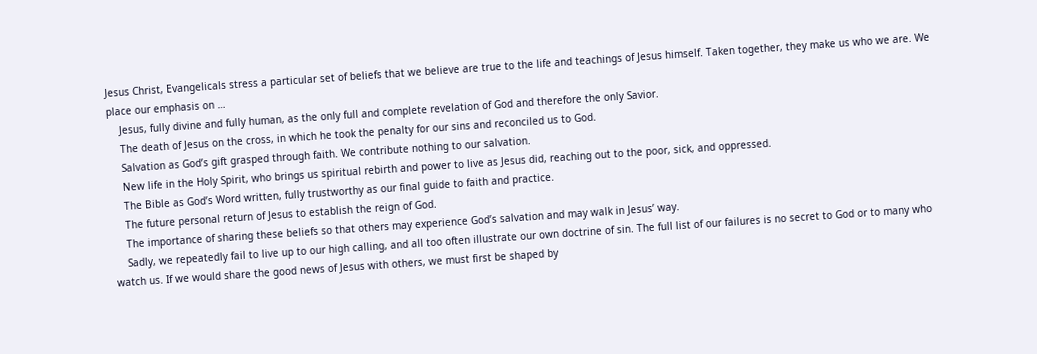Jesus Christ, Evangelicals stress a particular set of beliefs that we believe are true to the life and teachings of Jesus himself. Taken together, they make us who we are. We place our emphasis on …
    Jesus, fully divine and fully human, as the only full and complete revelation of God and therefore the only Savior.
    The death of Jesus on the cross, in which he took the penalty for our sins and reconciled us to God.
    Salvation as God’s gift grasped through faith. We contribute nothing to our salvation.
    New life in the Holy Spirit, who brings us spiritual rebirth and power to live as Jesus did, reaching out to the poor, sick, and oppressed.
    The Bible as God’s Word written, fully trustworthy as our final guide to faith and practice.
    The future personal return of Jesus to establish the reign of God.
    The importance of sharing these beliefs so that others may experience God’s salvation and may walk in Jesus’ way.
    Sadly, we repeatedly fail to live up to our high calling, and all too often illustrate our own doctrine of sin. The full list of our failures is no secret to God or to many who watch us. If we would share the good news of Jesus with others, we must first be shaped by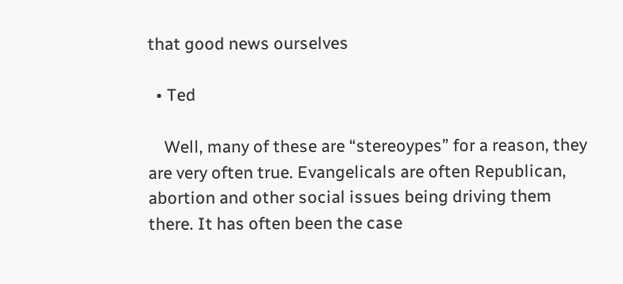that good news ourselves

  • Ted

    Well, many of these are “stereoypes” for a reason, they are very often true. Evangelicals are often Republican, abortion and other social issues being driving them there. It has often been the case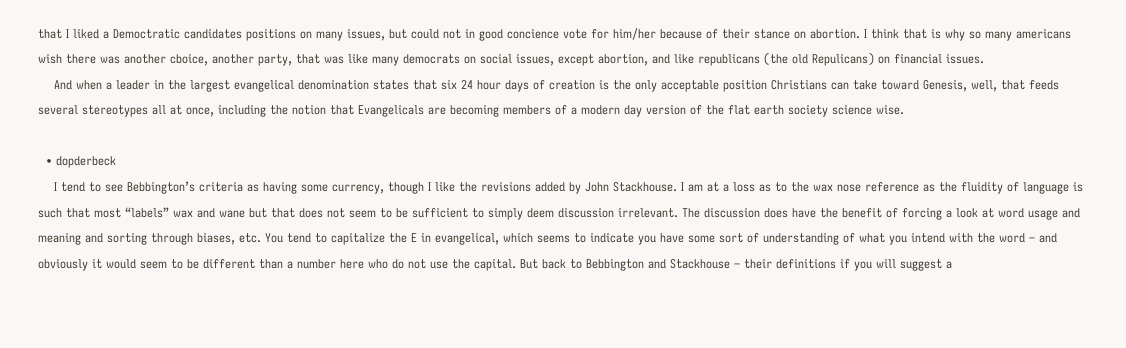that I liked a Democtratic candidates positions on many issues, but could not in good concience vote for him/her because of their stance on abortion. I think that is why so many americans wish there was another cboice, another party, that was like many democrats on social issues, except abortion, and like republicans (the old Repulicans) on financial issues.
    And when a leader in the largest evangelical denomination states that six 24 hour days of creation is the only acceptable position Christians can take toward Genesis, well, that feeds several stereotypes all at once, including the notion that Evangelicals are becoming members of a modern day version of the flat earth society science wise.

  • dopderbeck
    I tend to see Bebbington’s criteria as having some currency, though I like the revisions added by John Stackhouse. I am at a loss as to the wax nose reference as the fluidity of language is such that most “labels” wax and wane but that does not seem to be sufficient to simply deem discussion irrelevant. The discussion does have the benefit of forcing a look at word usage and meaning and sorting through biases, etc. You tend to capitalize the E in evangelical, which seems to indicate you have some sort of understanding of what you intend with the word – and obviously it would seem to be different than a number here who do not use the capital. But back to Bebbington and Stackhouse – their definitions if you will suggest a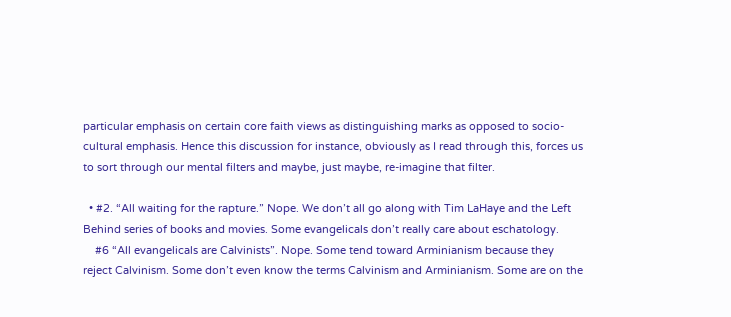particular emphasis on certain core faith views as distinguishing marks as opposed to socio-cultural emphasis. Hence this discussion for instance, obviously as I read through this, forces us to sort through our mental filters and maybe, just maybe, re-imagine that filter.

  • #2. “All waiting for the rapture.” Nope. We don’t all go along with Tim LaHaye and the Left Behind series of books and movies. Some evangelicals don’t really care about eschatology.
    #6 “All evangelicals are Calvinists”. Nope. Some tend toward Arminianism because they reject Calvinism. Some don’t even know the terms Calvinism and Arminianism. Some are on the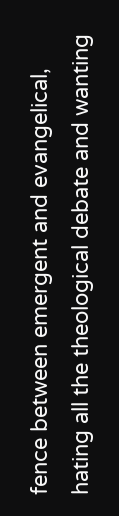fence between emergent and evangelical, hating all the theological debate and wanting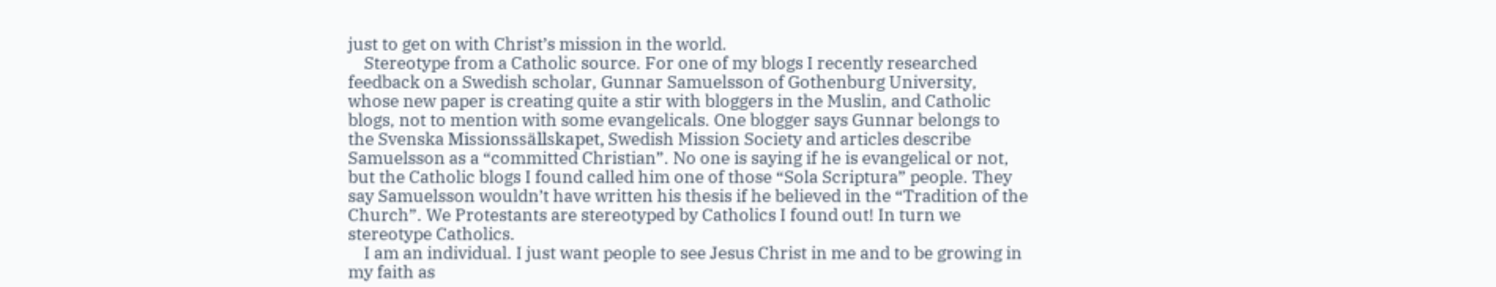just to get on with Christ’s mission in the world.
    Stereotype from a Catholic source. For one of my blogs I recently researched feedback on a Swedish scholar, Gunnar Samuelsson of Gothenburg University, whose new paper is creating quite a stir with bloggers in the Muslin, and Catholic blogs, not to mention with some evangelicals. One blogger says Gunnar belongs to the Svenska Missionssällskapet, Swedish Mission Society and articles describe Samuelsson as a “committed Christian”. No one is saying if he is evangelical or not, but the Catholic blogs I found called him one of those “Sola Scriptura” people. They say Samuelsson wouldn’t have written his thesis if he believed in the “Tradition of the Church”. We Protestants are stereotyped by Catholics I found out! In turn we stereotype Catholics.
    I am an individual. I just want people to see Jesus Christ in me and to be growing in my faith as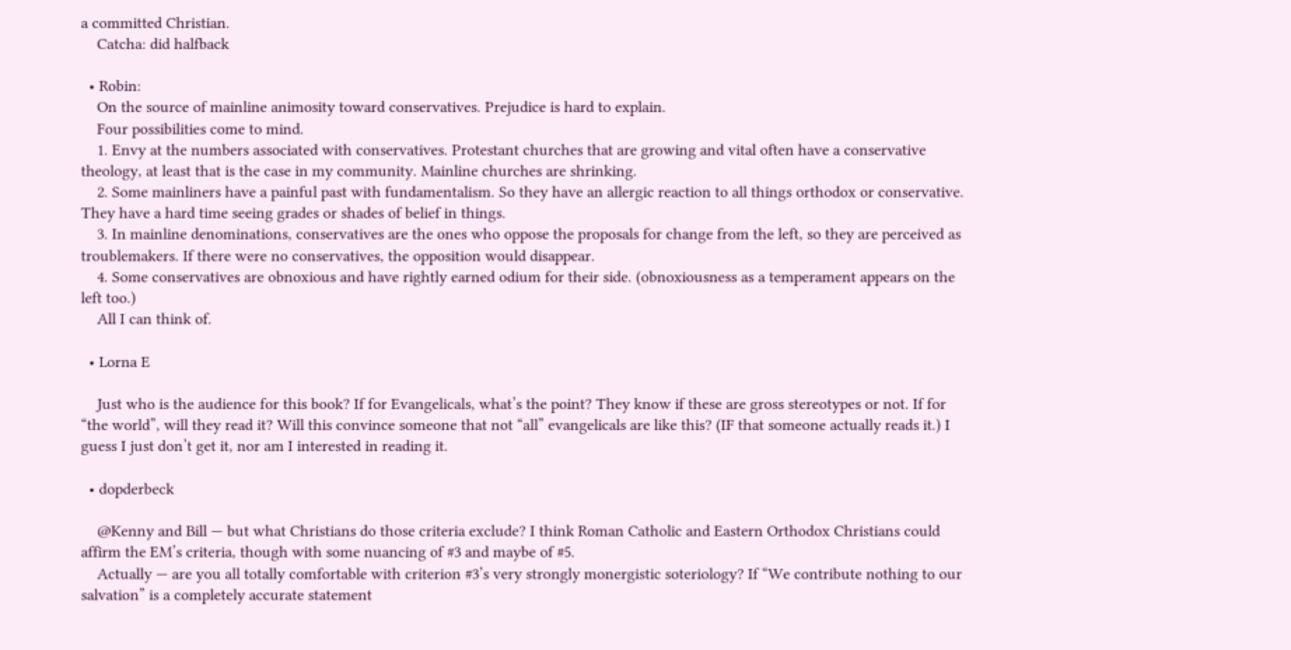a committed Christian.
    Catcha: did halfback

  • Robin:
    On the source of mainline animosity toward conservatives. Prejudice is hard to explain.
    Four possibilities come to mind.
    1. Envy at the numbers associated with conservatives. Protestant churches that are growing and vital often have a conservative theology, at least that is the case in my community. Mainline churches are shrinking.
    2. Some mainliners have a painful past with fundamentalism. So they have an allergic reaction to all things orthodox or conservative. They have a hard time seeing grades or shades of belief in things.
    3. In mainline denominations, conservatives are the ones who oppose the proposals for change from the left, so they are perceived as troublemakers. If there were no conservatives, the opposition would disappear.
    4. Some conservatives are obnoxious and have rightly earned odium for their side. (obnoxiousness as a temperament appears on the left too.)
    All I can think of.

  • Lorna E

    Just who is the audience for this book? If for Evangelicals, what’s the point? They know if these are gross stereotypes or not. If for “the world”, will they read it? Will this convince someone that not “all” evangelicals are like this? (IF that someone actually reads it.) I guess I just don’t get it, nor am I interested in reading it.

  • dopderbeck

    @Kenny and Bill — but what Christians do those criteria exclude? I think Roman Catholic and Eastern Orthodox Christians could affirm the EM’s criteria, though with some nuancing of #3 and maybe of #5.
    Actually — are you all totally comfortable with criterion #3’s very strongly monergistic soteriology? If “We contribute nothing to our salvation” is a completely accurate statement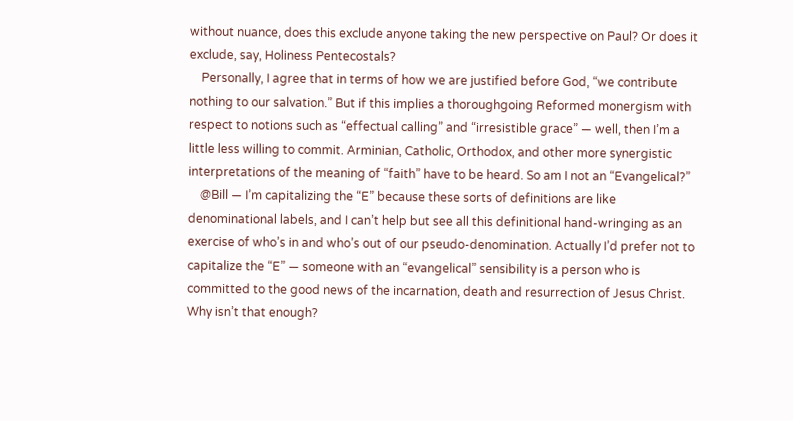without nuance, does this exclude anyone taking the new perspective on Paul? Or does it exclude, say, Holiness Pentecostals?
    Personally, I agree that in terms of how we are justified before God, “we contribute nothing to our salvation.” But if this implies a thoroughgoing Reformed monergism with respect to notions such as “effectual calling” and “irresistible grace” — well, then I’m a little less willing to commit. Arminian, Catholic, Orthodox, and other more synergistic interpretations of the meaning of “faith” have to be heard. So am I not an “Evangelical?”
    @Bill — I’m capitalizing the “E” because these sorts of definitions are like denominational labels, and I can’t help but see all this definitional hand-wringing as an exercise of who’s in and who’s out of our pseudo-denomination. Actually I’d prefer not to capitalize the “E” — someone with an “evangelical” sensibility is a person who is committed to the good news of the incarnation, death and resurrection of Jesus Christ. Why isn’t that enough?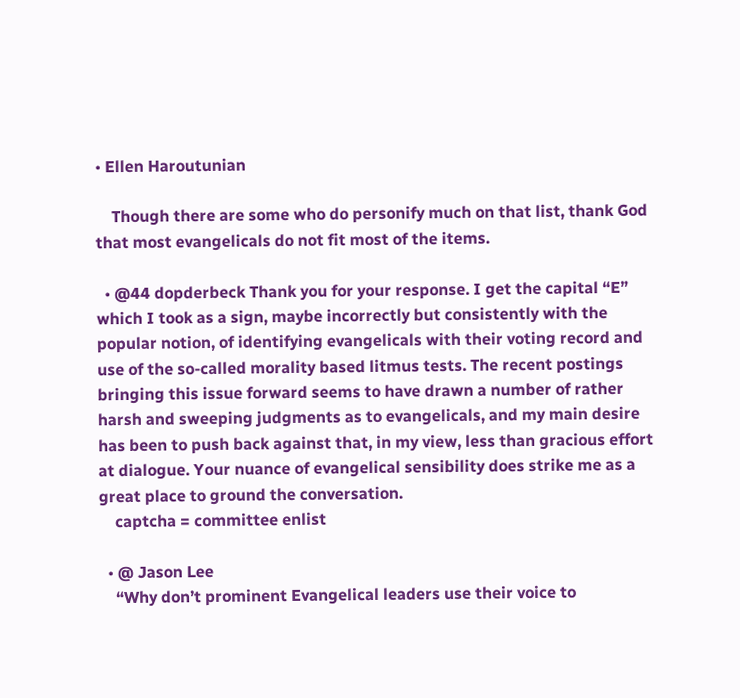• Ellen Haroutunian

    Though there are some who do personify much on that list, thank God that most evangelicals do not fit most of the items.

  • @44 dopderbeck Thank you for your response. I get the capital “E” which I took as a sign, maybe incorrectly but consistently with the popular notion, of identifying evangelicals with their voting record and use of the so-called morality based litmus tests. The recent postings bringing this issue forward seems to have drawn a number of rather harsh and sweeping judgments as to evangelicals, and my main desire has been to push back against that, in my view, less than gracious effort at dialogue. Your nuance of evangelical sensibility does strike me as a great place to ground the conversation.
    captcha = committee enlist

  • @ Jason Lee
    “Why don’t prominent Evangelical leaders use their voice to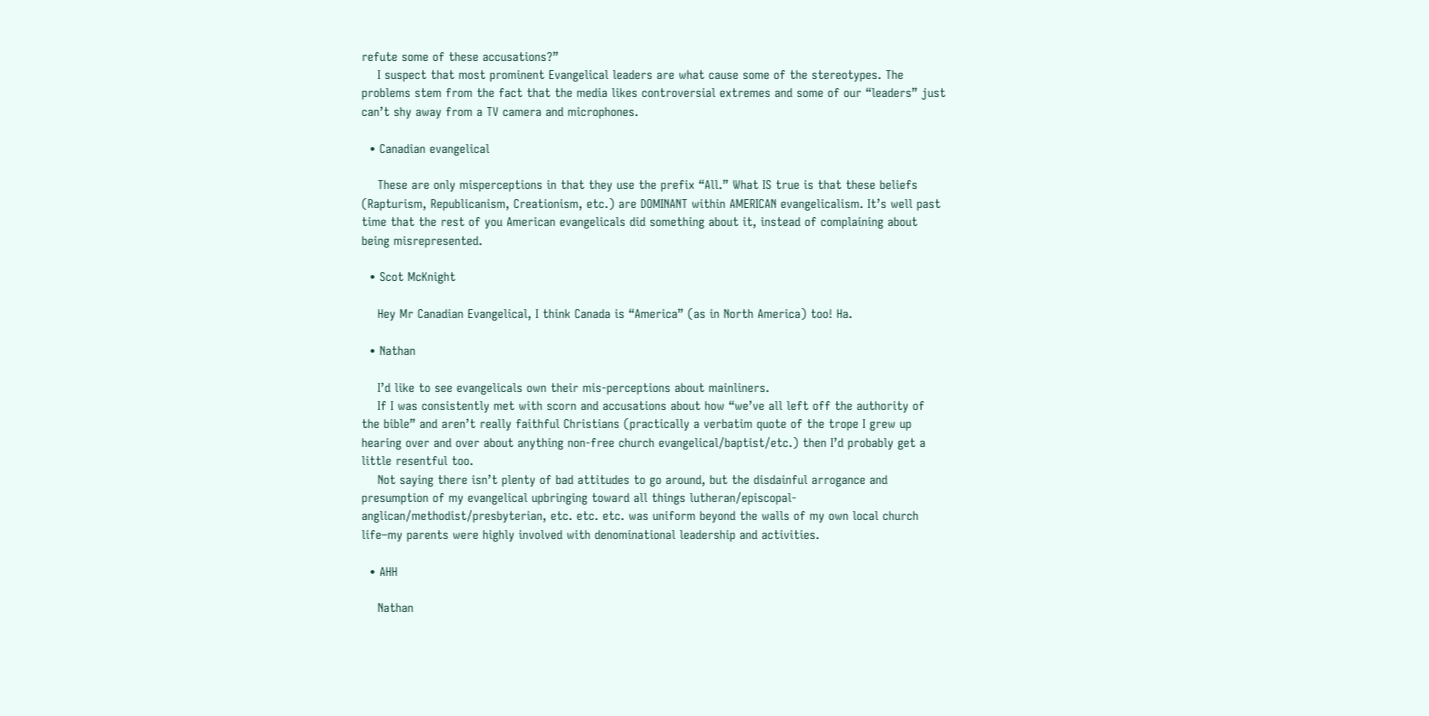refute some of these accusations?”
    I suspect that most prominent Evangelical leaders are what cause some of the stereotypes. The problems stem from the fact that the media likes controversial extremes and some of our “leaders” just can’t shy away from a TV camera and microphones.

  • Canadian evangelical

    These are only misperceptions in that they use the prefix “All.” What IS true is that these beliefs (Rapturism, Republicanism, Creationism, etc.) are DOMINANT within AMERICAN evangelicalism. It’s well past time that the rest of you American evangelicals did something about it, instead of complaining about being misrepresented.

  • Scot McKnight

    Hey Mr Canadian Evangelical, I think Canada is “America” (as in North America) too! Ha.

  • Nathan

    I’d like to see evangelicals own their mis-perceptions about mainliners.
    If I was consistently met with scorn and accusations about how “we’ve all left off the authority of the bible” and aren’t really faithful Christians (practically a verbatim quote of the trope I grew up hearing over and over about anything non-free church evangelical/baptist/etc.) then I’d probably get a little resentful too.
    Not saying there isn’t plenty of bad attitudes to go around, but the disdainful arrogance and presumption of my evangelical upbringing toward all things lutheran/episcopal-anglican/methodist/presbyterian, etc. etc. etc. was uniform beyond the walls of my own local church life–my parents were highly involved with denominational leadership and activities.

  • AHH

    Nathan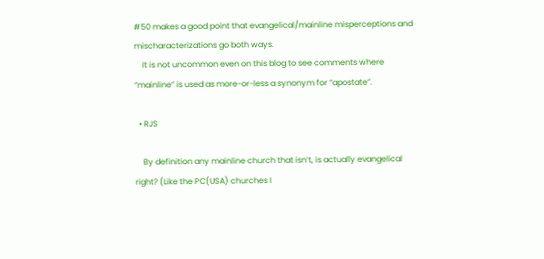#50 makes a good point that evangelical/mainline misperceptions and mischaracterizations go both ways.
    It is not uncommon even on this blog to see comments where “mainline” is used as more-or-less a synonym for “apostate”.

  • RJS

    By definition any mainline church that isn’t, is actually evangelical right? (Like the PC(USA) churches I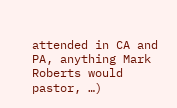attended in CA and PA, anything Mark Roberts would pastor, …)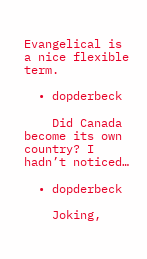Evangelical is a nice flexible term.

  • dopderbeck

    Did Canada become its own country? I hadn’t noticed…

  • dopderbeck

    Joking,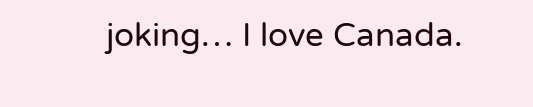joking… I love Canada.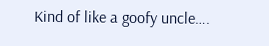Kind of like a goofy uncle….